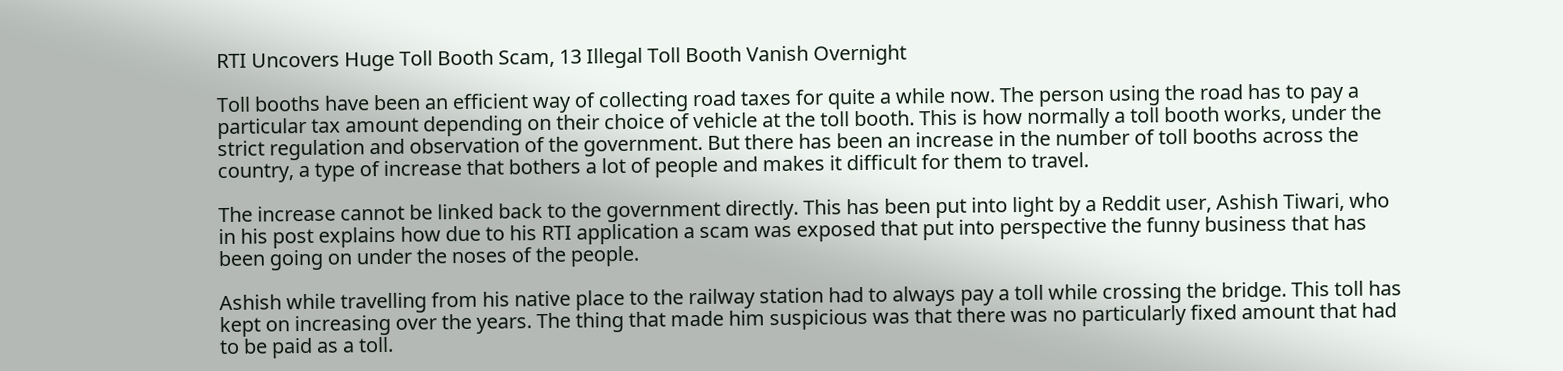RTI Uncovers Huge Toll Booth Scam, 13 Illegal Toll Booth Vanish Overnight

Toll booths have been an efficient way of collecting road taxes for quite a while now. The person using the road has to pay a particular tax amount depending on their choice of vehicle at the toll booth. This is how normally a toll booth works, under the strict regulation and observation of the government. But there has been an increase in the number of toll booths across the country, a type of increase that bothers a lot of people and makes it difficult for them to travel.

The increase cannot be linked back to the government directly. This has been put into light by a Reddit user, Ashish Tiwari, who in his post explains how due to his RTI application a scam was exposed that put into perspective the funny business that has been going on under the noses of the people.

Ashish while travelling from his native place to the railway station had to always pay a toll while crossing the bridge. This toll has kept on increasing over the years. The thing that made him suspicious was that there was no particularly fixed amount that had to be paid as a toll.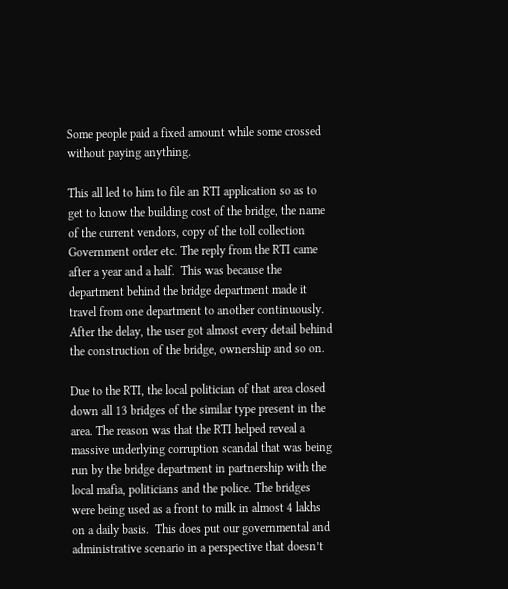Some people paid a fixed amount while some crossed without paying anything.

This all led to him to file an RTI application so as to get to know the building cost of the bridge, the name of the current vendors, copy of the toll collection Government order etc. The reply from the RTI came after a year and a half.  This was because the department behind the bridge department made it travel from one department to another continuously. After the delay, the user got almost every detail behind the construction of the bridge, ownership and so on.

Due to the RTI, the local politician of that area closed down all 13 bridges of the similar type present in the area. The reason was that the RTI helped reveal a massive underlying corruption scandal that was being run by the bridge department in partnership with the local mafia, politicians and the police. The bridges were being used as a front to milk in almost 4 lakhs on a daily basis.  This does put our governmental and administrative scenario in a perspective that doesn’t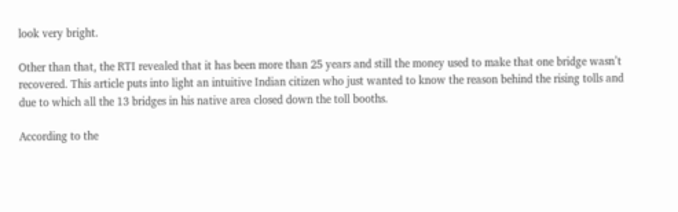look very bright.

Other than that, the RTI revealed that it has been more than 25 years and still the money used to make that one bridge wasn’t recovered. This article puts into light an intuitive Indian citizen who just wanted to know the reason behind the rising tolls and due to which all the 13 bridges in his native area closed down the toll booths.

According to the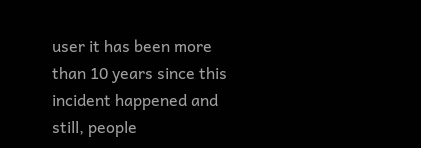user it has been more than 10 years since this incident happened and still, people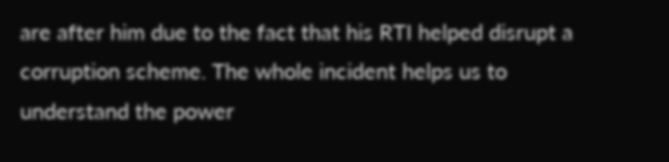are after him due to the fact that his RTI helped disrupt a corruption scheme. The whole incident helps us to understand the power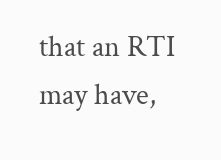that an RTI may have,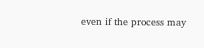even if the process may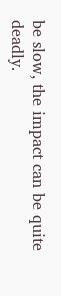be slow, the impact can be quite deadly.